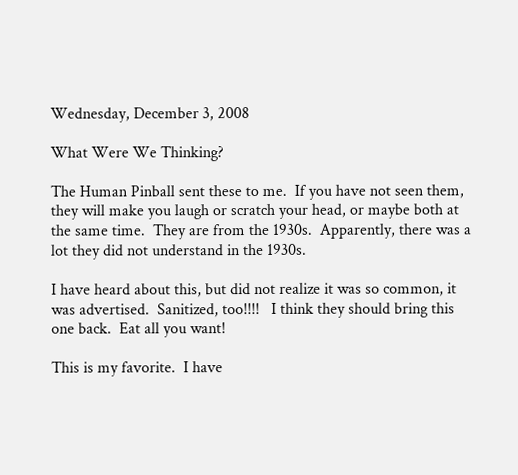Wednesday, December 3, 2008

What Were We Thinking?

The Human Pinball sent these to me.  If you have not seen them, they will make you laugh or scratch your head, or maybe both at the same time.  They are from the 1930s.  Apparently, there was a lot they did not understand in the 1930s.

I have heard about this, but did not realize it was so common, it was advertised.  Sanitized, too!!!!   I think they should bring this one back.  Eat all you want!

This is my favorite.  I have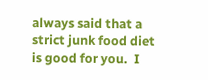always said that a strict junk food diet is good for you.  I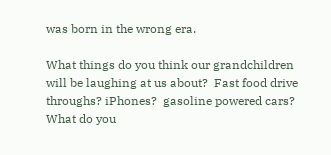was born in the wrong era.

What things do you think our grandchildren will be laughing at us about?  Fast food drive throughs? iPhones?  gasoline powered cars?  What do you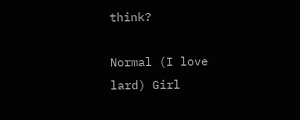think?

Normal (I love lard) Girl